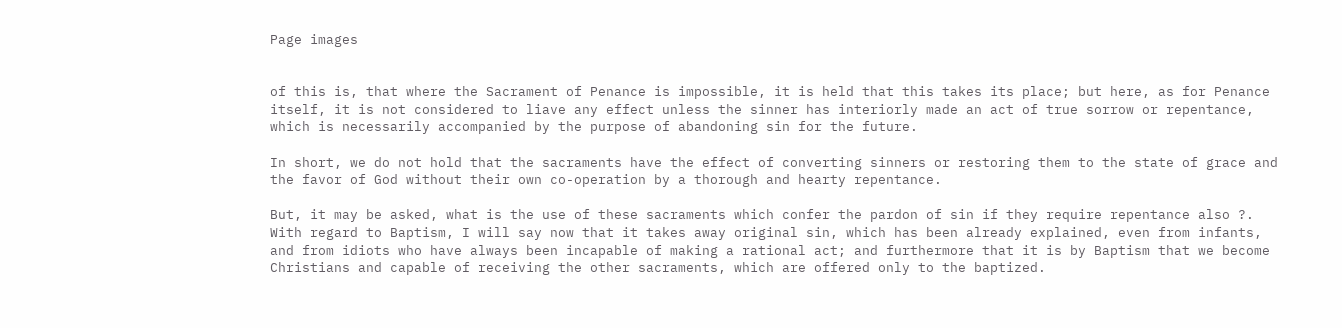Page images


of this is, that where the Sacrament of Penance is impossible, it is held that this takes its place; but here, as for Penance itself, it is not considered to liave any effect unless the sinner has interiorly made an act of true sorrow or repentance, which is necessarily accompanied by the purpose of abandoning sin for the future.

In short, we do not hold that the sacraments have the effect of converting sinners or restoring them to the state of grace and the favor of God without their own co-operation by a thorough and hearty repentance.

But, it may be asked, what is the use of these sacraments which confer the pardon of sin if they require repentance also ?. With regard to Baptism, I will say now that it takes away original sin, which has been already explained, even from infants, and from idiots who have always been incapable of making a rational act; and furthermore that it is by Baptism that we become Christians and capable of receiving the other sacraments, which are offered only to the baptized.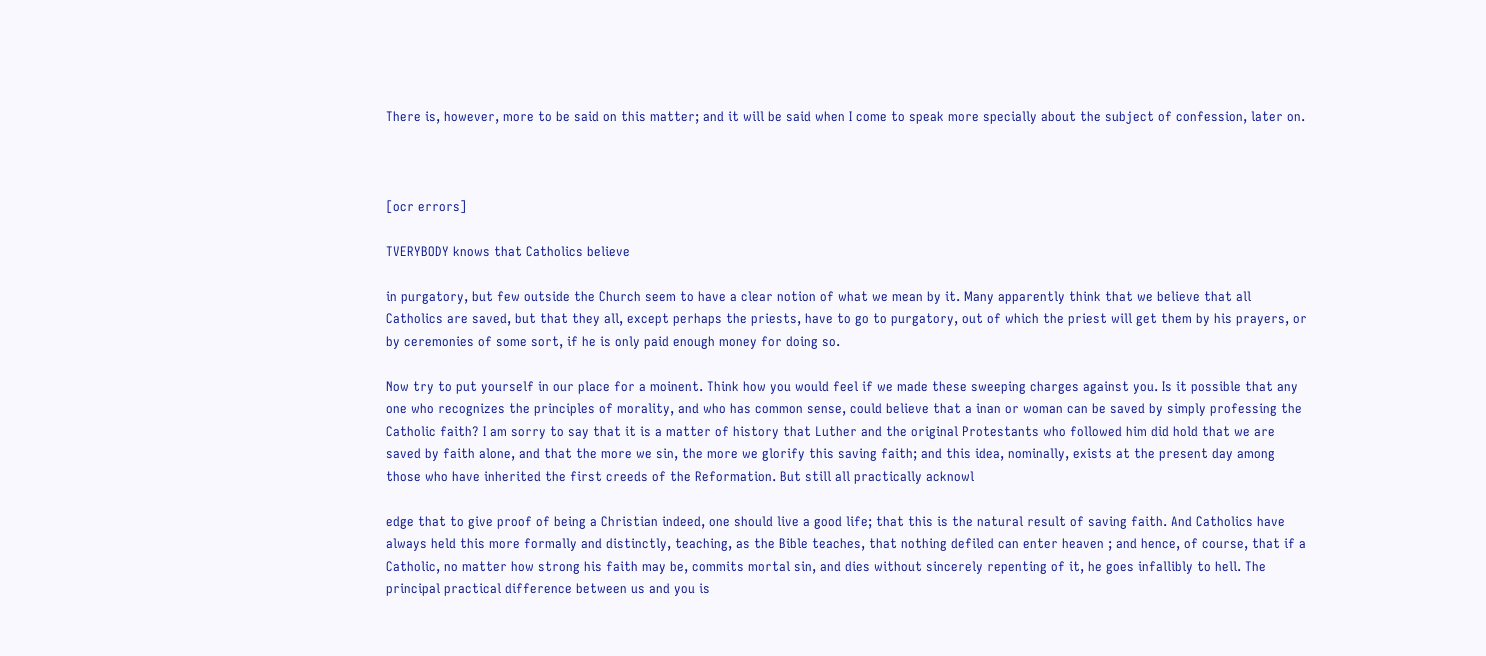There is, however, more to be said on this matter; and it will be said when I come to speak more specially about the subject of confession, later on.



[ocr errors]

TVERYBODY knows that Catholics believe

in purgatory, but few outside the Church seem to have a clear notion of what we mean by it. Many apparently think that we believe that all Catholics are saved, but that they all, except perhaps the priests, have to go to purgatory, out of which the priest will get them by his prayers, or by ceremonies of some sort, if he is only paid enough money for doing so.

Now try to put yourself in our place for a moinent. Think how you would feel if we made these sweeping charges against you. Is it possible that any one who recognizes the principles of morality, and who has common sense, could believe that a inan or woman can be saved by simply professing the Catholic faith? I am sorry to say that it is a matter of history that Luther and the original Protestants who followed him did hold that we are saved by faith alone, and that the more we sin, the more we glorify this saving faith; and this idea, nominally, exists at the present day among those who have inherited the first creeds of the Reformation. But still all practically acknowl

edge that to give proof of being a Christian indeed, one should live a good life; that this is the natural result of saving faith. And Catholics have always held this more formally and distinctly, teaching, as the Bible teaches, that nothing defiled can enter heaven ; and hence, of course, that if a Catholic, no matter how strong his faith may be, commits mortal sin, and dies without sincerely repenting of it, he goes infallibly to hell. The principal practical difference between us and you is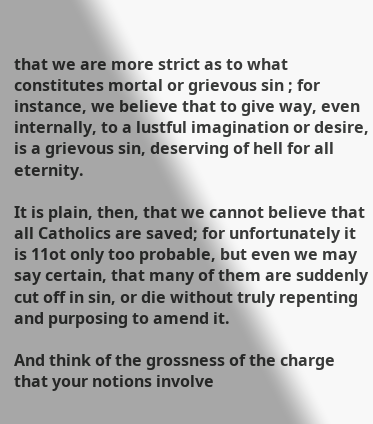that we are more strict as to what constitutes mortal or grievous sin ; for instance, we believe that to give way, even internally, to a lustful imagination or desire, is a grievous sin, deserving of hell for all eternity.

It is plain, then, that we cannot believe that all Catholics are saved; for unfortunately it is 11ot only too probable, but even we may say certain, that many of them are suddenly cut off in sin, or die without truly repenting and purposing to amend it.

And think of the grossness of the charge that your notions involve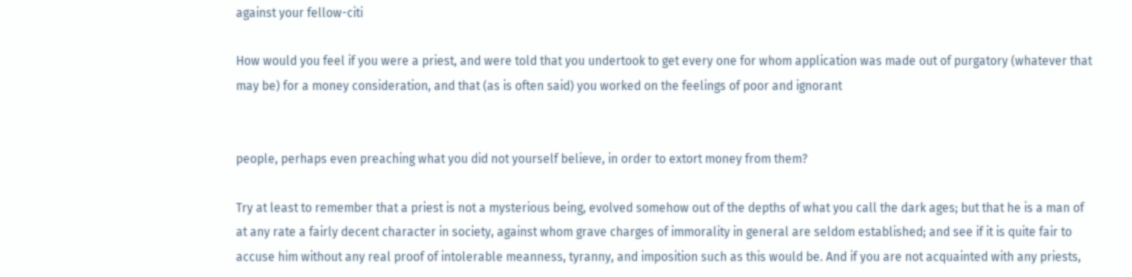against your fellow-citi

How would you feel if you were a priest, and were told that you undertook to get every one for whom application was made out of purgatory (whatever that may be) for a money consideration, and that (as is often said) you worked on the feelings of poor and ignorant


people, perhaps even preaching what you did not yourself believe, in order to extort money from them?

Try at least to remember that a priest is not a mysterious being, evolved somehow out of the depths of what you call the dark ages; but that he is a man of at any rate a fairly decent character in society, against whom grave charges of immorality in general are seldom established; and see if it is quite fair to accuse him without any real proof of intolerable meanness, tyranny, and imposition such as this would be. And if you are not acquainted with any priests,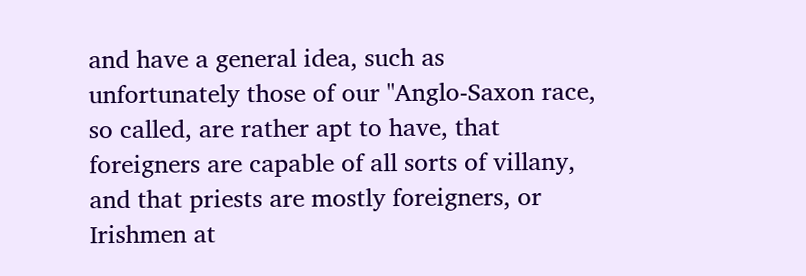and have a general idea, such as unfortunately those of our "Anglo-Saxon race, so called, are rather apt to have, that foreigners are capable of all sorts of villany, and that priests are mostly foreigners, or Irishmen at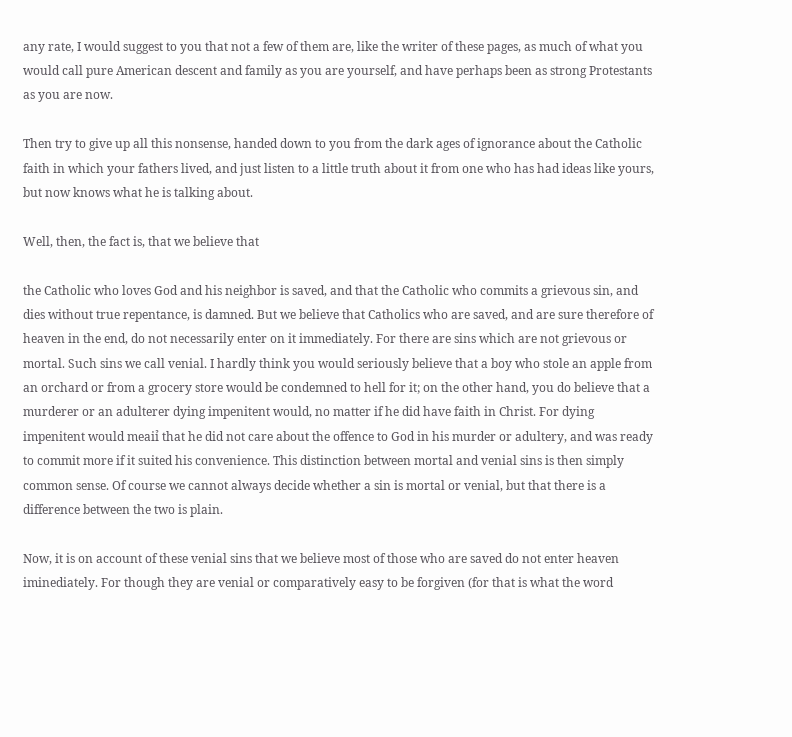any rate, I would suggest to you that not a few of them are, like the writer of these pages, as much of what you would call pure American descent and family as you are yourself, and have perhaps been as strong Protestants as you are now.

Then try to give up all this nonsense, handed down to you from the dark ages of ignorance about the Catholic faith in which your fathers lived, and just listen to a little truth about it from one who has had ideas like yours, but now knows what he is talking about.

Well, then, the fact is, that we believe that

the Catholic who loves God and his neighbor is saved, and that the Catholic who commits a grievous sin, and dies without true repentance, is damned. But we believe that Catholics who are saved, and are sure therefore of heaven in the end, do not necessarily enter on it immediately. For there are sins which are not grievous or mortal. Such sins we call venial. I hardly think you would seriously believe that a boy who stole an apple from an orchard or from a grocery store would be condemned to hell for it; on the other hand, you do believe that a murderer or an adulterer dying impenitent would, no matter if he did have faith in Christ. For dying impenitent would meaiỉ that he did not care about the offence to God in his murder or adultery, and was ready to commit more if it suited his convenience. This distinction between mortal and venial sins is then simply common sense. Of course we cannot always decide whether a sin is mortal or venial, but that there is a difference between the two is plain.

Now, it is on account of these venial sins that we believe most of those who are saved do not enter heaven iminediately. For though they are venial or comparatively easy to be forgiven (for that is what the word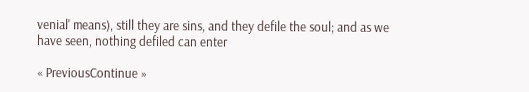venial' means), still they are sins, and they defile the soul; and as we have seen, nothing defiled can enter

« PreviousContinue »